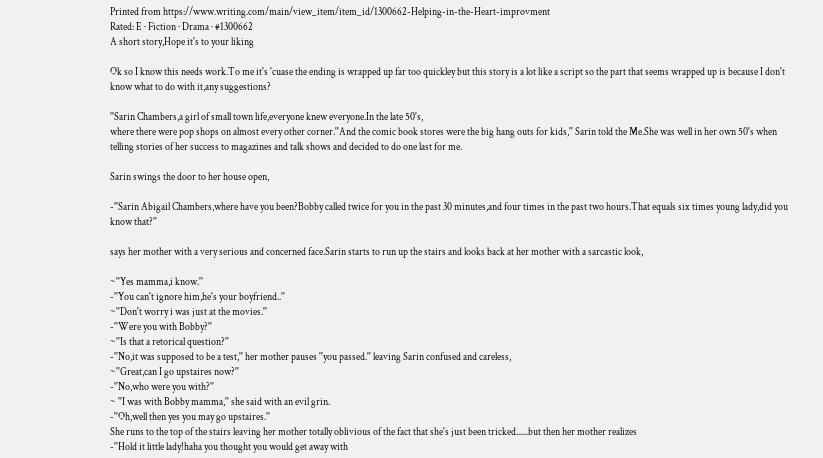Printed from https://www.writing.com/main/view_item/item_id/1300662-Helping-in-the-Heart-improvment
Rated: E · Fiction · Drama · #1300662
A short story,Hope it's to your liking

Ok so I know this needs work.To me it's 'cuase the ending is wrapped up far too quickley but this story is a lot like a script so the part that seems wrapped up is because I don't know what to do with it,any suggestions?

''Sarin Chambers,a girl of small town life,everyone knew everyone.In the late 50's,
where there were pop shops on almost every other corner.''And the comic book stores were the big hang outs for kids,'' Sarin told the Me.She was well in her own 50's when telling stories of her success to magazines and talk shows and decided to do one last for me.

Sarin swings the door to her house open,

-''Sarin Abigail Chambers,where have you been?Bobby called twice for you in the past 30 minutes,and four times in the past two hours.That equals six times young lady,did you know that?''

says her mother with a very serious and concerned face.Sarin starts to run up the stairs and looks back at her mother with a sarcastic look,

~''Yes mamma,i know.''
-''You can't ignore him,he's your boyfriend..''
~''Don't worry i was just at the movies.''
-''Were you with Bobby?''
~''Is that a retorical question?''
-''No,it was supposed to be a test,'' her mother pauses ''you passed.'' leaving Sarin confused and careless,
~''Great,can I go upstaires now?''
-''No,who were you with?''
~ ''I was with Bobby mamma,'' she said with an evil grin.
-''Oh,well then yes you may go upstaires.''
She runs to the top of the stairs leaving her mother totally oblivious of the fact that she's just been tricked......but then her mother realizes
-''Hold it little lady!haha you thought you would get away with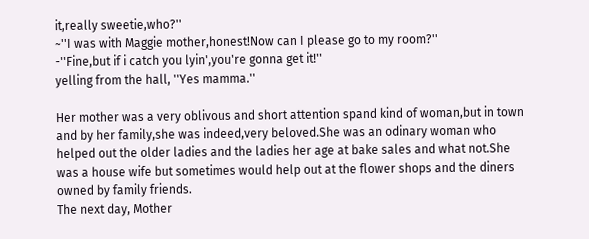it,really sweetie,who?''
~''I was with Maggie mother,honest!Now can I please go to my room?''
-''Fine,but if i catch you lyin',you're gonna get it!''
yelling from the hall, ''Yes mamma.''

Her mother was a very oblivous and short attention spand kind of woman,but in town and by her family,she was indeed,very beloved.She was an odinary woman who helped out the older ladies and the ladies her age at bake sales and what not.She was a house wife but sometimes would help out at the flower shops and the diners owned by family friends.
The next day, Mother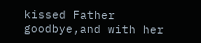kissed Father goodbye,and with her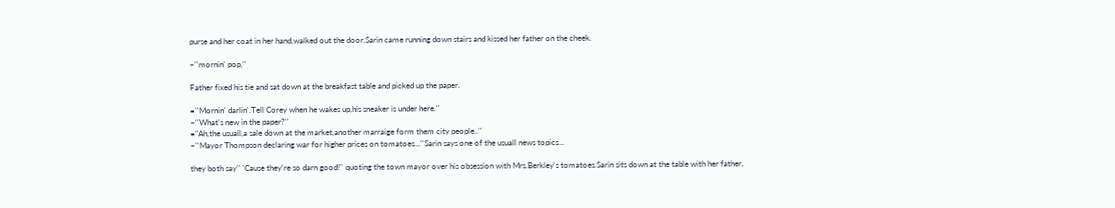purse and her coat in her hand,walked out the door.Sarin came running down stairs and kissed her father on the cheek.

~''mornin' pop,''

Father fixed his tie and sat down at the breakfast table and picked up the paper.

=''Mornin' darlin'.Tell Corey when he wakes up,his sneaker is under here.''
~''What's new in the paper?''
="Ah,the usuall,a sale down at the market,another marraige form them city people..''
~''Mayor Thompson declaring war for higher prices on tomatoes...''Sarin says one of the usuall news topics...

they both say'' 'Cause they're so darn good!'' quoting the town mayor over his obsession with Mrs.Berkley's tomatoes.Sarin sits down at the table with her father,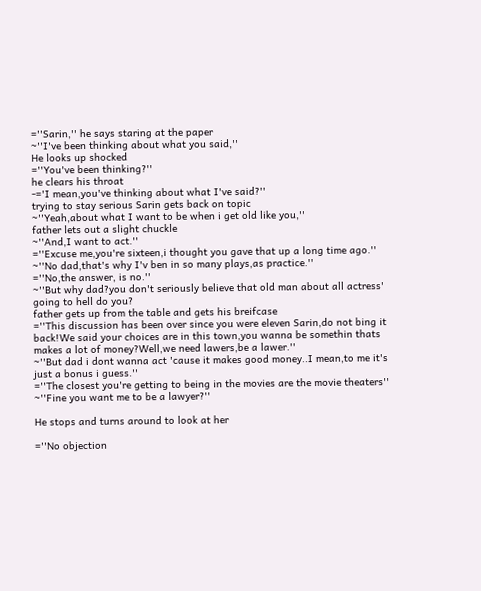=''Sarin,'' he says staring at the paper
~''I've been thinking about what you said,''
He looks up shocked
=''You've been thinking?''
he clears his throat
-='I mean,you've thinking about what I've said?''
trying to stay serious Sarin gets back on topic
~''Yeah,about what I want to be when i get old like you,''
father lets out a slight chuckle
~''And,I want to act.''
=''Excuse me,you're sixteen,i thought you gave that up a long time ago.''
~''No dad,that's why I'v ben in so many plays,as practice.''
=''No,the answer, is no.''
~''But why dad?you don't seriously believe that old man about all actress' going to hell do you?
father gets up from the table and gets his breifcase
=''This discussion has been over since you were eleven Sarin,do not bing it back!We said your choices are in this town,you wanna be somethin thats makes a lot of money?Well,we need lawers,be a lawer.''
~''But dad i dont wanna act 'cause it makes good money..I mean,to me it's just a bonus i guess.''
=''The closest you're getting to being in the movies are the movie theaters''
~''Fine you want me to be a lawyer?''

He stops and turns around to look at her

=''No objection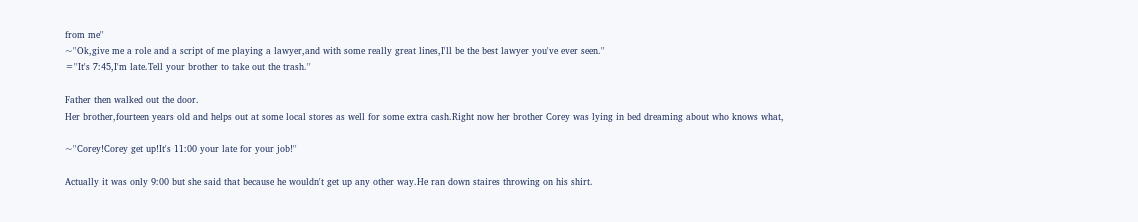from me''
~''Ok,give me a role and a script of me playing a lawyer,and with some really great lines,I'll be the best lawyer you've ever seen.''
=''It's 7:45,I'm late.Tell your brother to take out the trash.''

Father then walked out the door.
Her brother,fourteen years old and helps out at some local stores as well for some extra cash.Right now her brother Corey was lying in bed dreaming about who knows what,

~''Corey!Corey get up!It's 11:00 your late for your job!''

Actually it was only 9:00 but she said that because he wouldn't get up any other way.He ran down staires throwing on his shirt.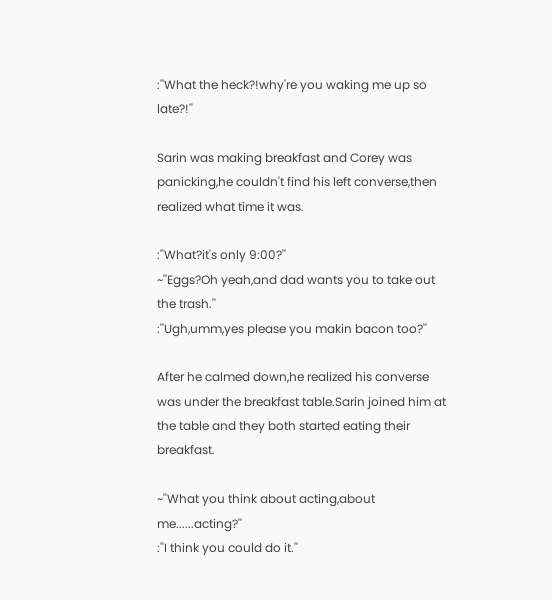:''What the heck?!why're you waking me up so late?!''

Sarin was making breakfast and Corey was panicking,he couldn't find his left converse,then realized what time it was.

:''What?it's only 9:00?''
~''Eggs?Oh yeah,and dad wants you to take out the trash.''
:''Ugh,umm,yes please you makin bacon too?''

After he calmed down,he realized his converse was under the breakfast table.Sarin joined him at the table and they both started eating their breakfast.

~''What you think about acting,about me......acting?''
:''I think you could do it.''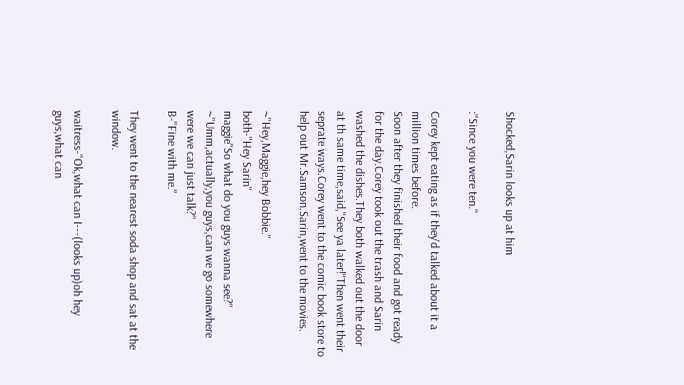Shocked,Sarin looks up at him

:''Since you were ten.''

Corey kept eating as if they'd talked about it a million times before.
Soon after they finished their food and got ready for the day.Corey took out the trash and Sarin washed the dishes.They both walked out the door at th same time,said,''See ya later!''Then went their seprate ways.Corey went to the comic book store to help out Mr.Samson.Sarin,went to the movies.

~''Hey,Maggie,hey Bobbie.''
both-"Hey Sarin''
maggie''So what do you guys wanna see?''
~''Umm,actually,you guys,can we go somewhere were we can just talk?''
B-''Fine with me.''

They went to the nearest soda shop and sat at the window.

waitress-''Ok,what can I---(looks up)oh hey guys,what can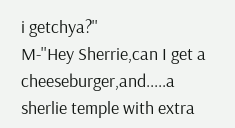i getchya?''
M-''Hey Sherrie,can I get a cheeseburger,and.....a sherlie temple with extra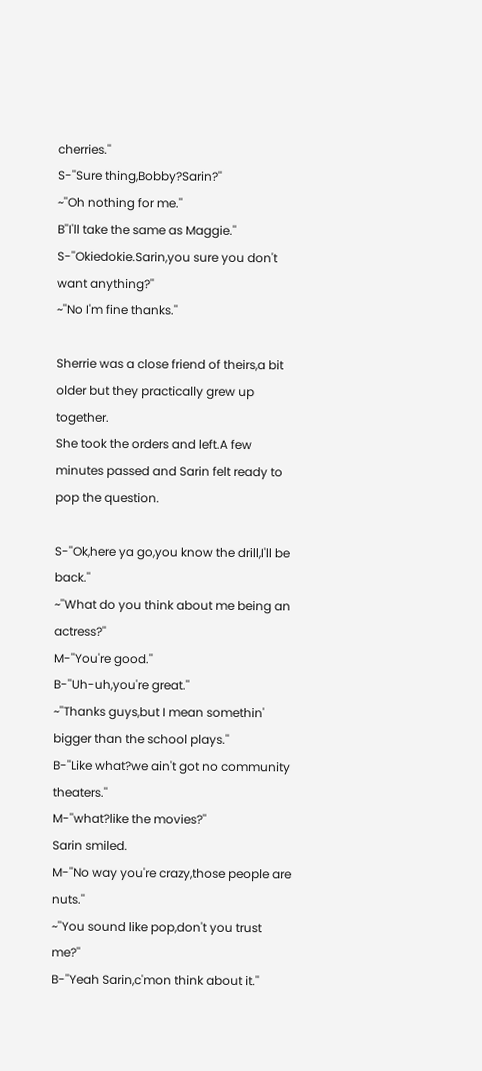cherries.''
S-''Sure thing,Bobby?Sarin?''
~''Oh nothing for me.''
B''I'll take the same as Maggie.''
S-''Okiedokie.Sarin,you sure you don't want anything?''
~''No I'm fine thanks.''

Sherrie was a close friend of theirs,a bit older but they practically grew up together.
She took the orders and left.A few minutes passed and Sarin felt ready to pop the question.

S-''Ok,here ya go,you know the drill,I'll be back.''
~''What do you think about me being an actress?''
M-''You're good.''
B-''Uh-uh,you're great.''
~''Thanks guys,but I mean somethin' bigger than the school plays.''
B-''Like what?we ain't got no community theaters.''
M-''what?like the movies?''
Sarin smiled.
M-''No way you're crazy,those people are nuts.''
~''You sound like pop,don't you trust me?''
B-''Yeah Sarin,c'mon think about it.''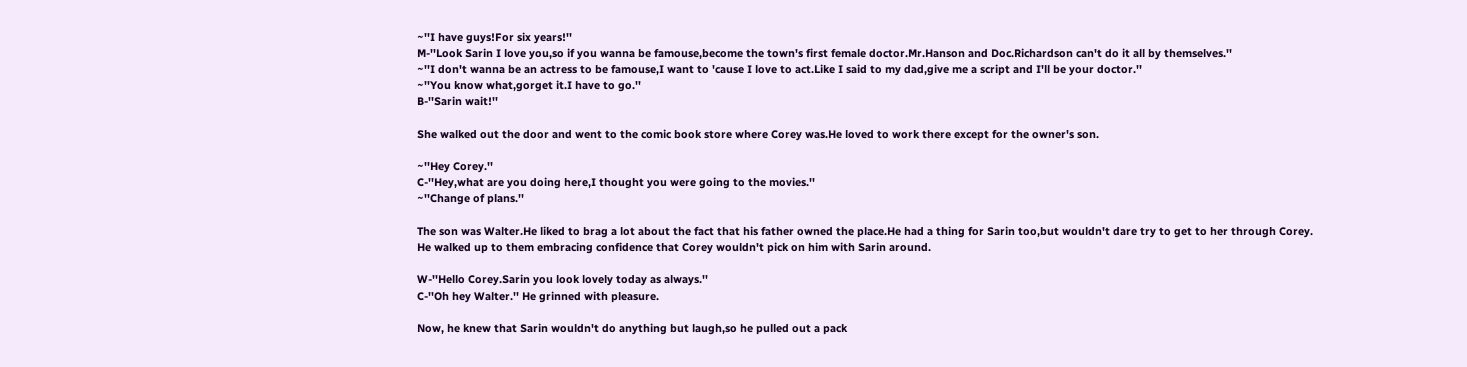~''I have guys!For six years!''
M-''Look Sarin I love you,so if you wanna be famouse,become the town's first female doctor.Mr.Hanson and Doc.Richardson can't do it all by themselves.''
~''I don't wanna be an actress to be famouse,I want to 'cause I love to act.Like I said to my dad,give me a script and I'll be your doctor.''
~''You know what,gorget it.I have to go.''
B-''Sarin wait!''

She walked out the door and went to the comic book store where Corey was.He loved to work there except for the owner's son.

~''Hey Corey.''
C-''Hey,what are you doing here,I thought you were going to the movies.''
~''Change of plans.''

The son was Walter.He liked to brag a lot about the fact that his father owned the place.He had a thing for Sarin too,but wouldn't dare try to get to her through Corey.
He walked up to them embracing confidence that Corey wouldn't pick on him with Sarin around.

W-''Hello Corey.Sarin you look lovely today as always.''
C-''Oh hey Walter.'' He grinned with pleasure.

Now, he knew that Sarin wouldn't do anything but laugh,so he pulled out a pack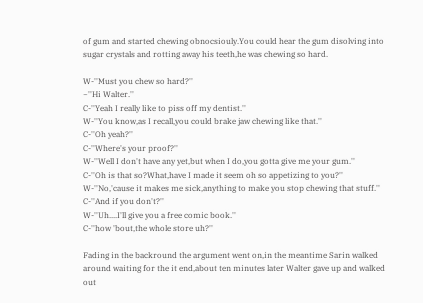of gum and started chewing obnocsiouly.You could hear the gum disolving into sugar crystals and rotting away his teeth,he was chewing so hard.

W-''Must you chew so hard?''
~''Hi Walter.''
C-''Yeah I really like to piss off my dentist.''
W-''You know,as I recall,you could brake jaw chewing like that.''
C-''Oh yeah?''
C-''Where's your proof?''
W-''Well I don't have any yet,but when I do,you gotta give me your gum.''
C-''Oh is that so?What,have I made it seem oh so appetizing to you?''
W-''No,'cause it makes me sick,anything to make you stop chewing that stuff.''
C-''And if you don't?''
W-''Uh....I'll give you a free comic book.''
C-''how 'bout,the whole store uh?''

Fading in the backround the argument went on,in the meantime Sarin walked around waiting for the it end,about ten minutes later Walter gave up and walked out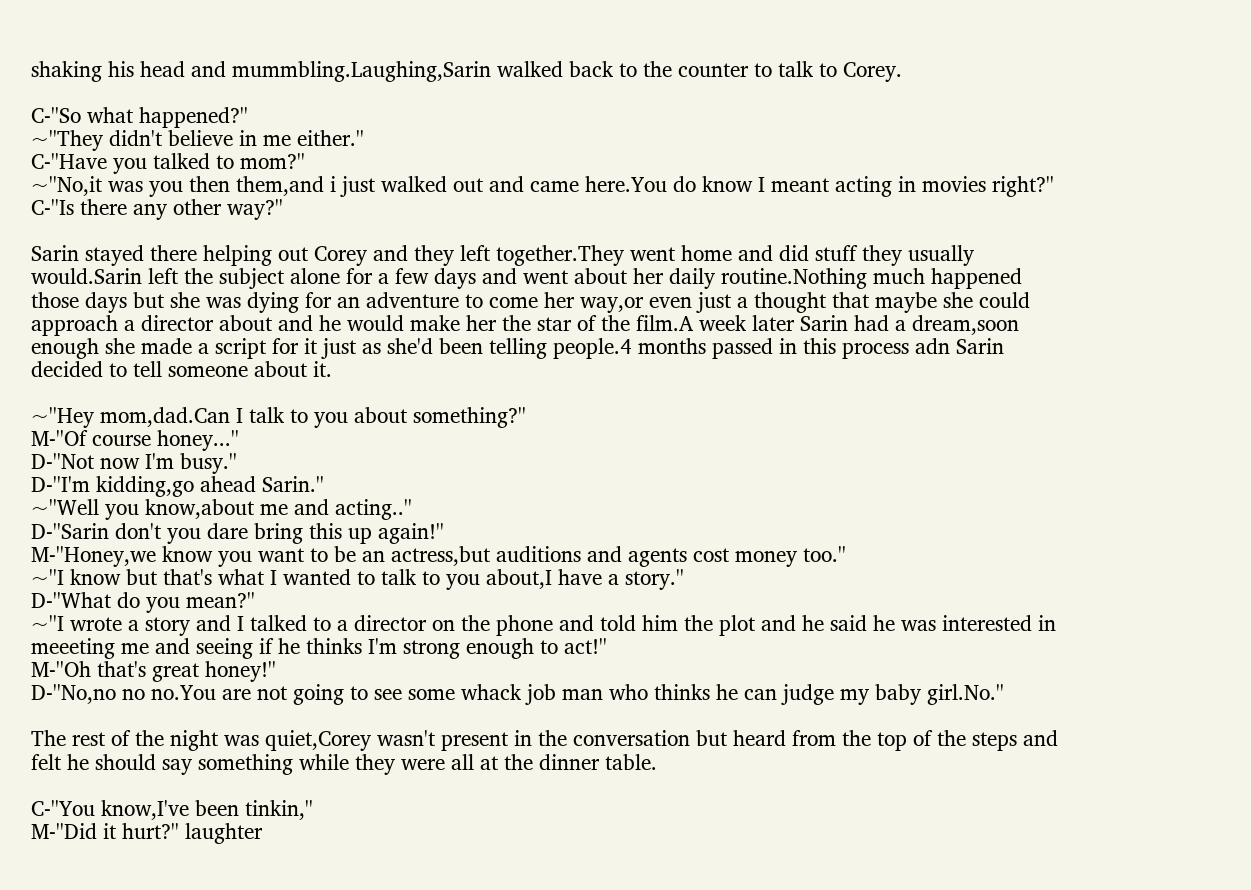shaking his head and mummbling.Laughing,Sarin walked back to the counter to talk to Corey.

C-''So what happened?''
~''They didn't believe in me either.''
C-''Have you talked to mom?''
~''No,it was you then them,and i just walked out and came here.You do know I meant acting in movies right?''
C-''Is there any other way?''

Sarin stayed there helping out Corey and they left together.They went home and did stuff they usually would.Sarin left the subject alone for a few days and went about her daily routine.Nothing much happened those days but she was dying for an adventure to come her way,or even just a thought that maybe she could approach a director about and he would make her the star of the film.A week later Sarin had a dream,soon enough she made a script for it just as she'd been telling people.4 months passed in this process adn Sarin decided to tell someone about it.

~''Hey mom,dad.Can I talk to you about something?''
M-''Of course honey...''
D-''Not now I'm busy.''
D-''I'm kidding,go ahead Sarin.''
~''Well you know,about me and acting..''
D-''Sarin don't you dare bring this up again!''
M-''Honey,we know you want to be an actress,but auditions and agents cost money too.''
~''I know but that's what I wanted to talk to you about,I have a story.''
D-''What do you mean?''
~''I wrote a story and I talked to a director on the phone and told him the plot and he said he was interested in meeeting me and seeing if he thinks I'm strong enough to act!''
M-''Oh that's great honey!''
D-''No,no no no.You are not going to see some whack job man who thinks he can judge my baby girl.No.''

The rest of the night was quiet,Corey wasn't present in the conversation but heard from the top of the steps and felt he should say something while they were all at the dinner table.

C-''You know,I've been tinkin,''
M-''Did it hurt?'' laughter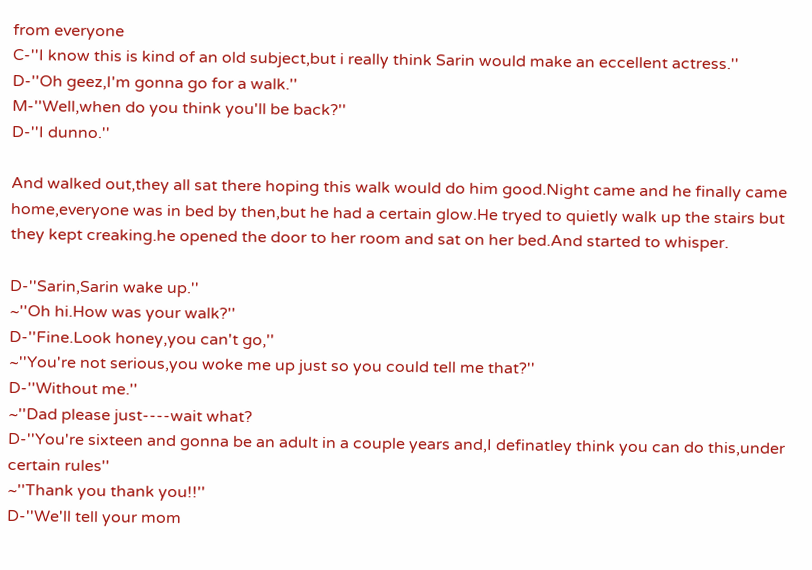from everyone
C-''I know this is kind of an old subject,but i really think Sarin would make an eccellent actress.''
D-''Oh geez,I'm gonna go for a walk.''
M-''Well,when do you think you'll be back?''
D-''I dunno.''

And walked out,they all sat there hoping this walk would do him good.Night came and he finally came home,everyone was in bed by then,but he had a certain glow.He tryed to quietly walk up the stairs but they kept creaking.he opened the door to her room and sat on her bed.And started to whisper.

D-''Sarin,Sarin wake up.''
~''Oh hi.How was your walk?''
D-''Fine.Look honey,you can't go,''
~''You're not serious,you woke me up just so you could tell me that?''
D-''Without me.''
~''Dad please just----wait what?
D-''You're sixteen and gonna be an adult in a couple years and,I definatley think you can do this,under certain rules''
~''Thank you thank you!!''
D-''We'll tell your mom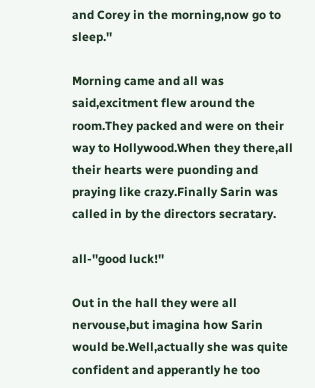and Corey in the morning,now go to sleep.''

Morning came and all was said,excitment flew around the room.They packed and were on their way to Hollywood.When they there,all their hearts were puonding and praying like crazy.Finally Sarin was called in by the directors secratary.

all-''good luck!''

Out in the hall they were all nervouse,but imagina how Sarin would be.Well,actually she was quite confident and apperantly he too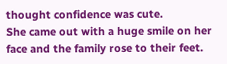thought confidence was cute.
She came out with a huge smile on her face and the family rose to their feet.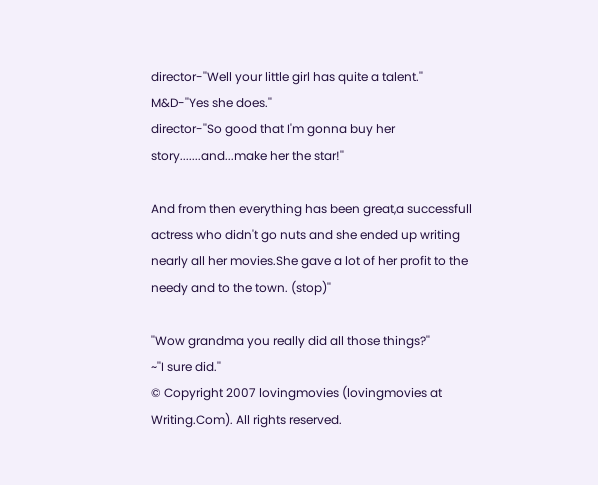director-''Well your little girl has quite a talent.''
M&D-''Yes she does.''
director-''So good that I'm gonna buy her story.......and...make her the star!''

And from then everything has been great,a successfull actress who didn't go nuts and she ended up writing nearly all her movies.She gave a lot of her profit to the needy and to the town. (stop)''

''Wow grandma you really did all those things?''
~''I sure did.''
© Copyright 2007 lovingmovies (lovingmovies at Writing.Com). All rights reserved.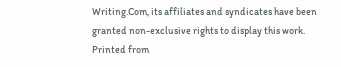Writing.Com, its affiliates and syndicates have been granted non-exclusive rights to display this work.
Printed from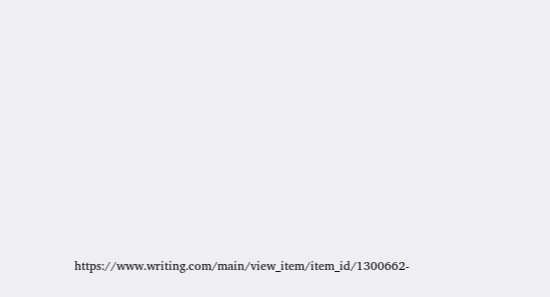https://www.writing.com/main/view_item/item_id/1300662-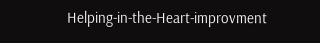Helping-in-the-Heart-improvment